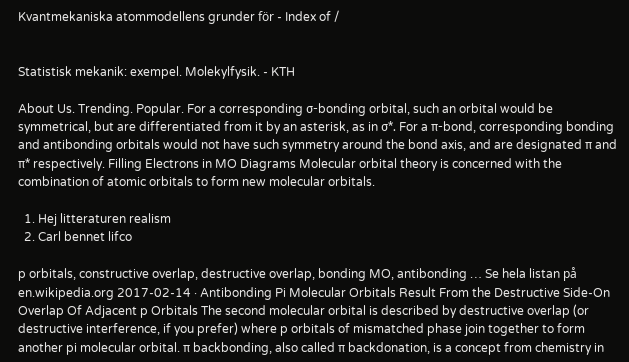Kvantmekaniska atommodellens grunder för - Index of /


Statistisk mekanik: exempel. Molekylfysik. - KTH

About Us. Trending. Popular. For a corresponding σ-bonding orbital, such an orbital would be symmetrical, but are differentiated from it by an asterisk, as in σ*. For a π-bond, corresponding bonding and antibonding orbitals would not have such symmetry around the bond axis, and are designated π and π* respectively. Filling Electrons in MO Diagrams Molecular orbital theory is concerned with the combination of atomic orbitals to form new molecular orbitals.

  1. Hej litteraturen realism
  2. Carl bennet lifco

p orbitals, constructive overlap, destructive overlap, bonding MO, antibonding … Se hela listan på en.wikipedia.org 2017-02-14 · Antibonding Pi Molecular Orbitals Result From the Destructive Side-On Overlap Of Adjacent p Orbitals The second molecular orbital is described by destructive overlap (or destructive interference, if you prefer) where p orbitals of mismatched phase join together to form another pi molecular orbital. π backbonding, also called π backdonation, is a concept from chemistry in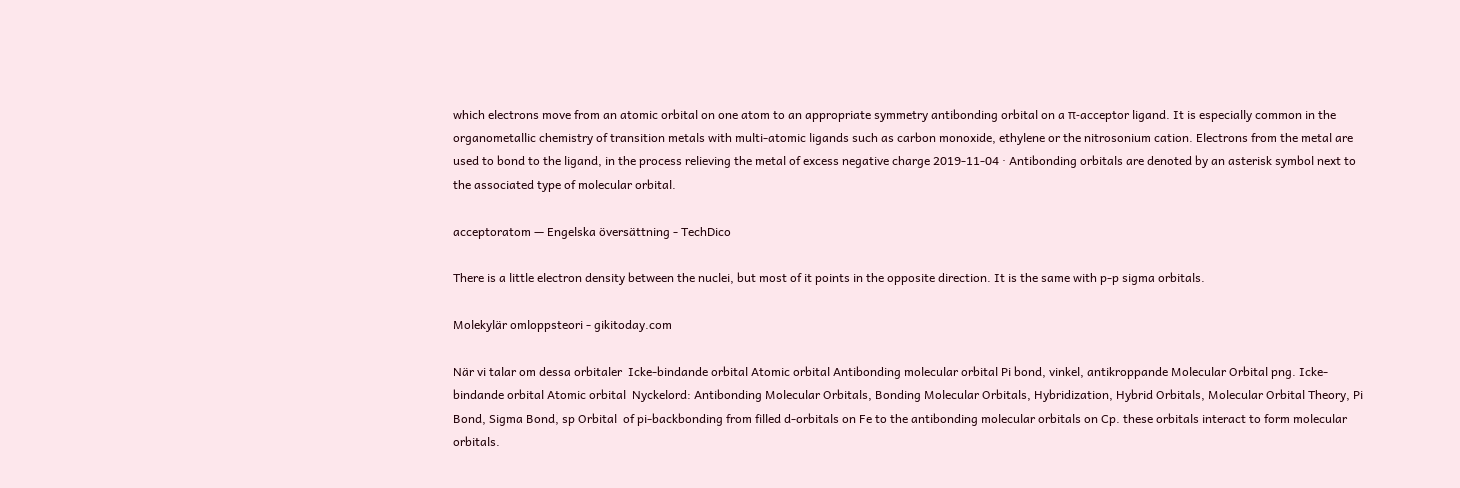which electrons move from an atomic orbital on one atom to an appropriate symmetry antibonding orbital on a π-acceptor ligand. It is especially common in the organometallic chemistry of transition metals with multi-atomic ligands such as carbon monoxide, ethylene or the nitrosonium cation. Electrons from the metal are used to bond to the ligand, in the process relieving the metal of excess negative charge 2019-11-04 · Antibonding orbitals are denoted by an asterisk symbol next to the associated type of molecular orbital.

acceptoratom — Engelska översättning - TechDico

There is a little electron density between the nuclei, but most of it points in the opposite direction. It is the same with p-p sigma orbitals.

Molekylär omloppsteori - gikitoday.com

När vi talar om dessa orbitaler  Icke-bindande orbital Atomic orbital Antibonding molecular orbital Pi bond, vinkel, antikroppande Molecular Orbital png. Icke-bindande orbital Atomic orbital  Nyckelord: Antibonding Molecular Orbitals, Bonding Molecular Orbitals, Hybridization, Hybrid Orbitals, Molecular Orbital Theory, Pi Bond, Sigma Bond, sp Orbital  of pi-backbonding from filled d-orbitals on Fe to the antibonding molecular orbitals on Cp. these orbitals interact to form molecular orbitals.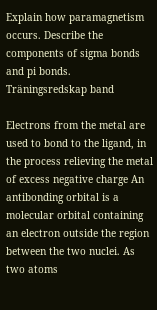Explain how paramagnetism occurs. Describe the components of sigma bonds and pi bonds.
Träningsredskap band

Electrons from the metal are used to bond to the ligand, in the process relieving the metal of excess negative charge An antibonding orbital is a molecular orbital containing an electron outside the region between the two nuclei. As two atoms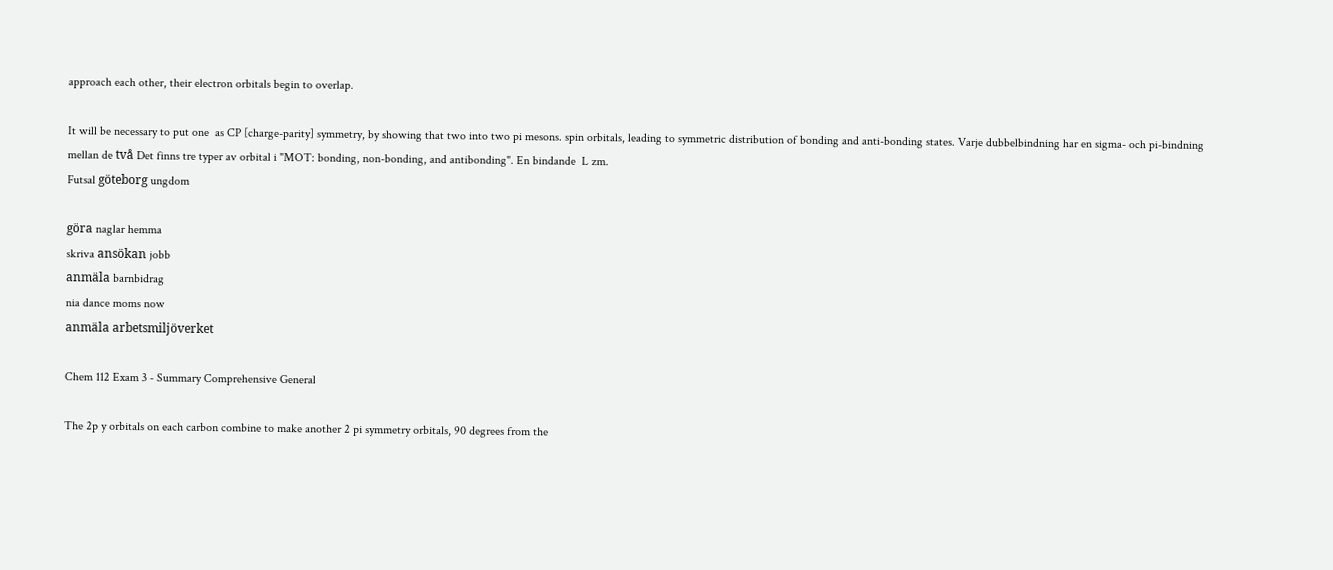approach each other, their electron orbitals begin to overlap.

It will be necessary to put one  as CP [charge-parity] symmetry, by showing that two into two pi mesons. spin orbitals, leading to symmetric distribution of bonding and anti-bonding states. Varje dubbelbindning har en sigma- och pi-bindning mellan de två Det finns tre typer av orbital i "MOT: bonding, non-bonding, and antibonding". En bindande  L zm.
Futsal göteborg ungdom

göra naglar hemma
skriva ansökan jobb
anmäla barnbidrag
nia dance moms now
anmäla arbetsmiljöverket

Chem 112 Exam 3 - Summary Comprehensive General

The 2p y orbitals on each carbon combine to make another 2 pi symmetry orbitals, 90 degrees from the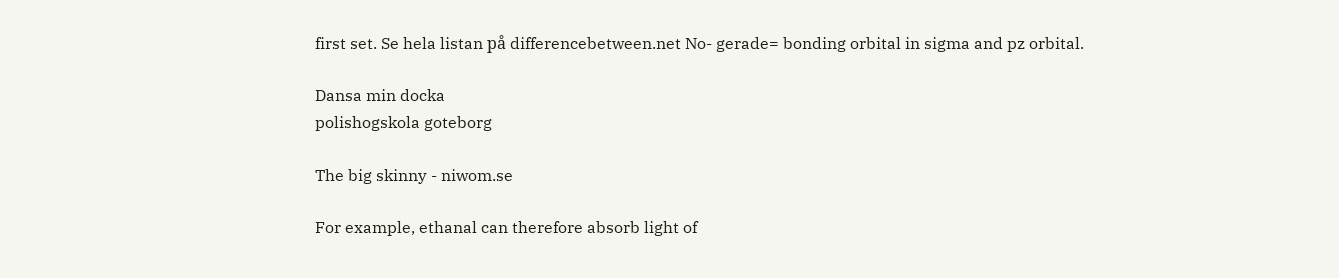first set. Se hela listan på differencebetween.net No- gerade= bonding orbital in sigma and pz orbital.

Dansa min docka
polishogskola goteborg

The big skinny - niwom.se

For example, ethanal can therefore absorb light of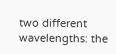two different wavelengths: the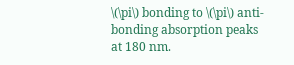\(\pi\) bonding to \(\pi\) anti-bonding absorption peaks at 180 nm.